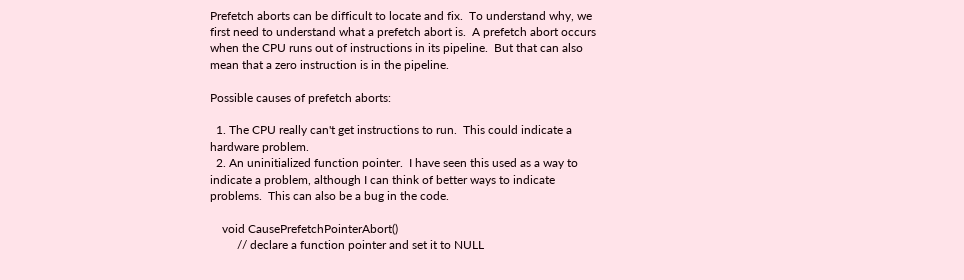Prefetch aborts can be difficult to locate and fix.  To understand why, we first need to understand what a prefetch abort is.  A prefetch abort occurs when the CPU runs out of instructions in its pipeline.  But that can also mean that a zero instruction is in the pipeline.

Possible causes of prefetch aborts:

  1. The CPU really can't get instructions to run.  This could indicate a hardware problem.
  2. An uninitialized function pointer.  I have seen this used as a way to indicate a problem, although I can think of better ways to indicate problems.  This can also be a bug in the code.

    void CausePrefetchPointerAbort()
         // declare a function pointer and set it to NULL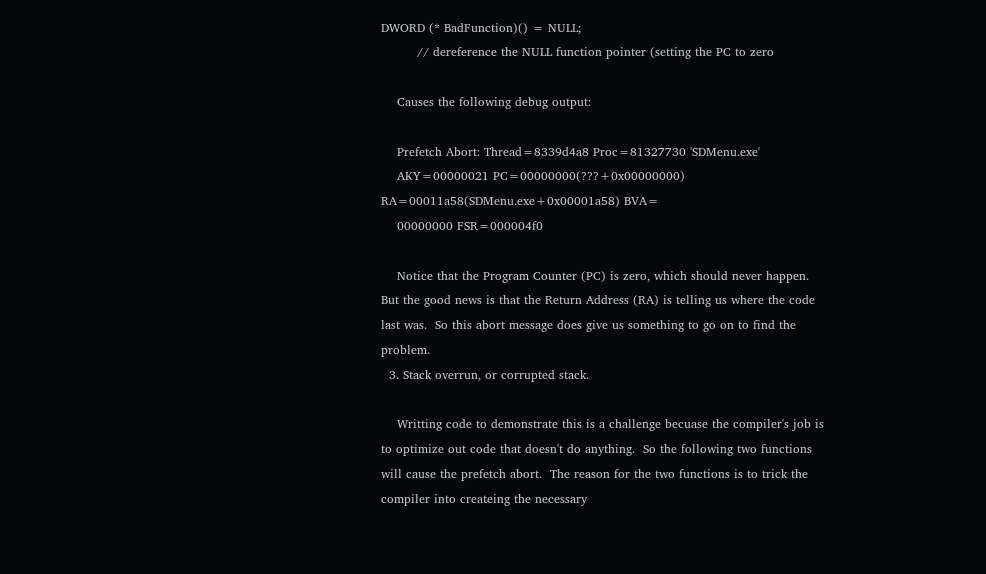DWORD (* BadFunction)() = NULL;
         // dereference the NULL function pointer (setting the PC to zero

    Causes the following debug output:

    Prefetch Abort: Thread=8339d4a8 Proc=81327730 'SDMenu.exe'
    AKY=00000021 PC=00000000(???+0x00000000) RA=00011a58(SDMenu.exe+0x00001a58) BVA=
    00000000 FSR=000004f0

    Notice that the Program Counter (PC) is zero, which should never happen.  But the good news is that the Return Address (RA) is telling us where the code last was.  So this abort message does give us something to go on to find the problem.
  3. Stack overrun, or corrupted stack.

    Writting code to demonstrate this is a challenge becuase the compiler's job is to optimize out code that doesn't do anything.  So the following two functions will cause the prefetch abort.  The reason for the two functions is to trick the compiler into createing the necessary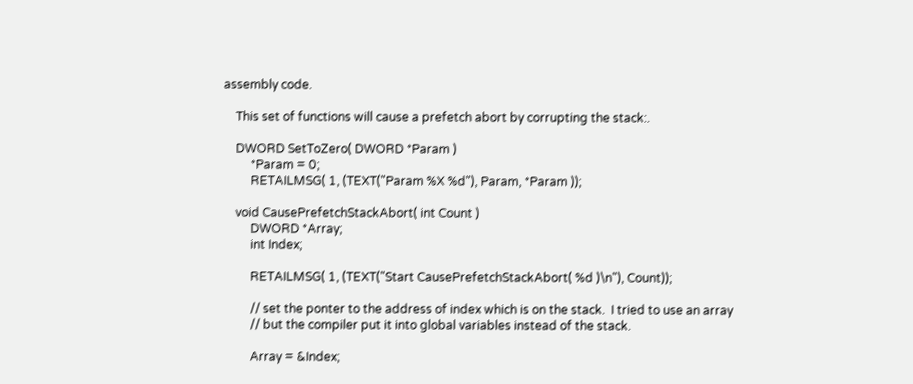assembly code.

    This set of functions will cause a prefetch abort by corrupting the stack:.

    DWORD SetToZero( DWORD *Param )
         *Param = 0;
         RETAILMSG( 1, (TEXT("Param %X %d"), Param, *Param ));

    void CausePrefetchStackAbort( int Count )
         DWORD *Array;
         int Index;

         RETAILMSG( 1, (TEXT("Start CausePrefetchStackAbort( %d )\n"), Count));

         // set the ponter to the address of index which is on the stack.  I tried to use an array
         // but the compiler put it into global variables instead of the stack.

         Array = &Index;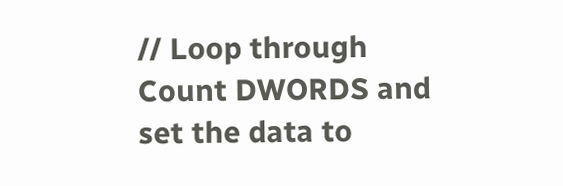// Loop through Count DWORDS and set the data to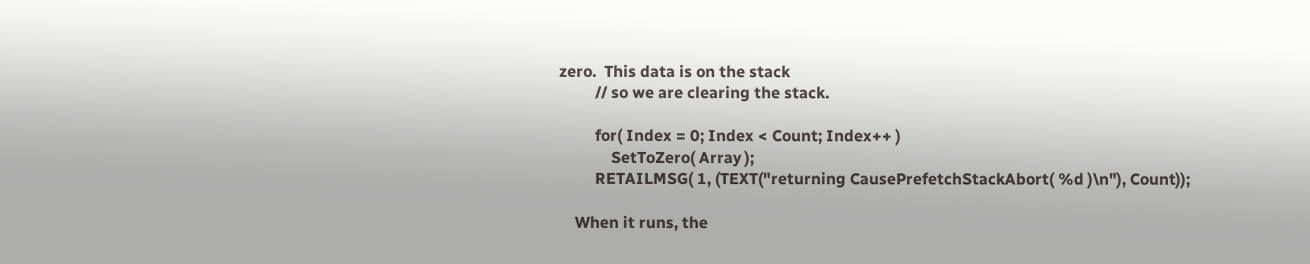zero.  This data is on the stack
         // so we are clearing the stack.

         for( Index = 0; Index < Count; Index++ )
             SetToZero( Array );
         RETAILMSG( 1, (TEXT("returning CausePrefetchStackAbort( %d )\n"), Count));

    When it runs, the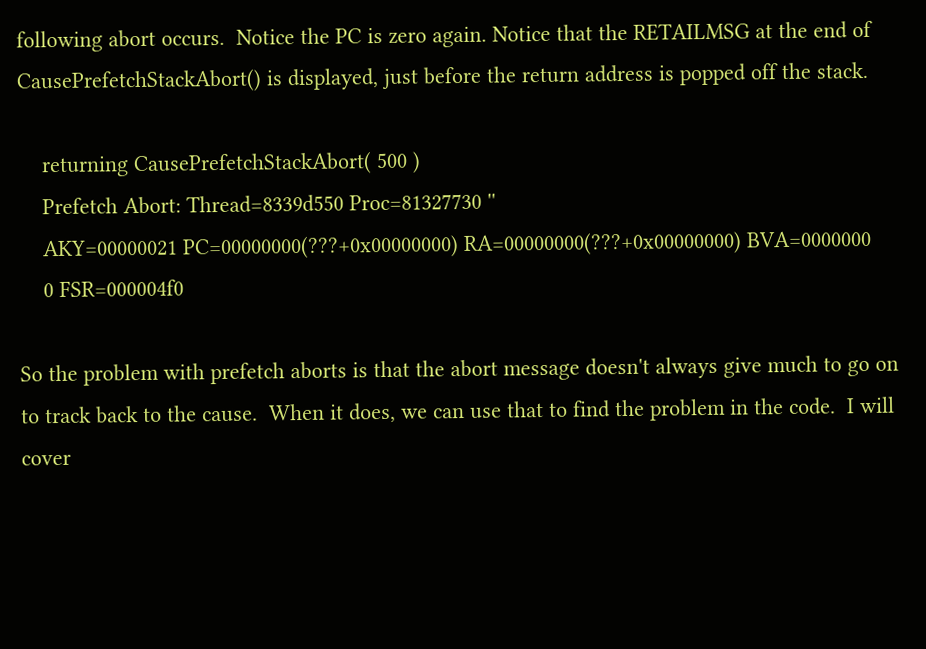following abort occurs.  Notice the PC is zero again. Notice that the RETAILMSG at the end of CausePrefetchStackAbort() is displayed, just before the return address is popped off the stack.

    returning CausePrefetchStackAbort( 500 )
    Prefetch Abort: Thread=8339d550 Proc=81327730 ''
    AKY=00000021 PC=00000000(???+0x00000000) RA=00000000(???+0x00000000) BVA=0000000
    0 FSR=000004f0

So the problem with prefetch aborts is that the abort message doesn't always give much to go on to track back to the cause.  When it does, we can use that to find the problem in the code.  I will cover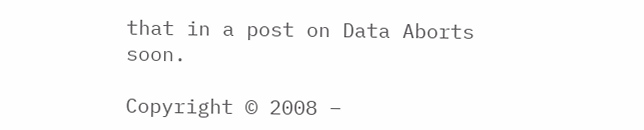that in a post on Data Aborts soon.

Copyright © 2008 –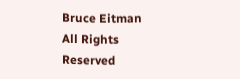Bruce Eitman
All Rights Reserved